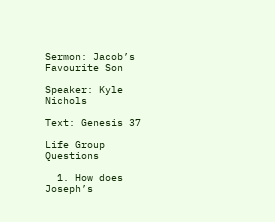Sermon: Jacob’s Favourite Son

Speaker: Kyle Nichols

Text: Genesis 37

Life Group Questions

  1. How does Joseph’s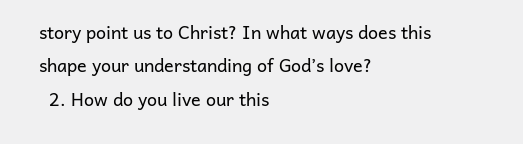story point us to Christ? In what ways does this shape your understanding of God’s love?
  2. How do you live our this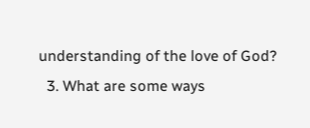understanding of the love of God?
  3. What are some ways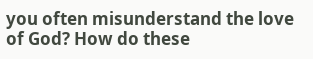you often misunderstand the love of God? How do these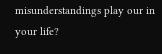misunderstandings play our in your life?